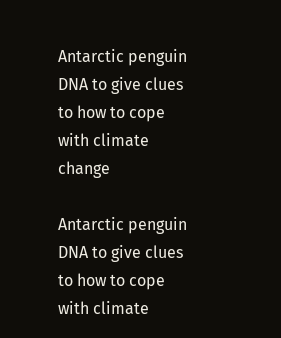Antarctic penguin DNA to give clues to how to cope with climate change

Antarctic penguin DNA to give clues to how to cope with climate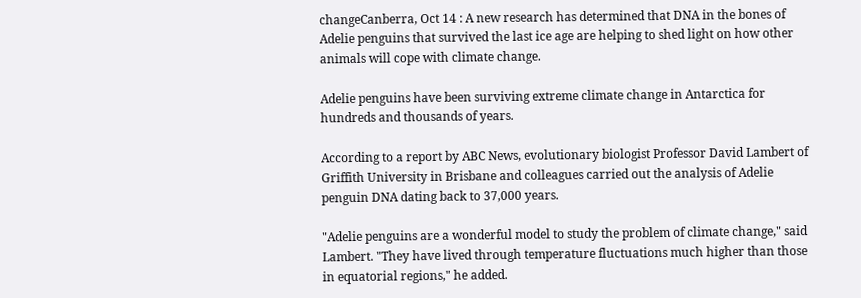changeCanberra, Oct 14 : A new research has determined that DNA in the bones of Adelie penguins that survived the last ice age are helping to shed light on how other animals will cope with climate change.

Adelie penguins have been surviving extreme climate change in Antarctica for hundreds and thousands of years.

According to a report by ABC News, evolutionary biologist Professor David Lambert of Griffith University in Brisbane and colleagues carried out the analysis of Adelie penguin DNA dating back to 37,000 years.

"Adelie penguins are a wonderful model to study the problem of climate change," said Lambert. "They have lived through temperature fluctuations much higher than those in equatorial regions," he added.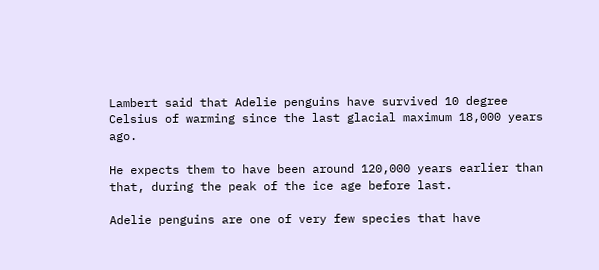Lambert said that Adelie penguins have survived 10 degree Celsius of warming since the last glacial maximum 18,000 years ago.

He expects them to have been around 120,000 years earlier than that, during the peak of the ice age before last.

Adelie penguins are one of very few species that have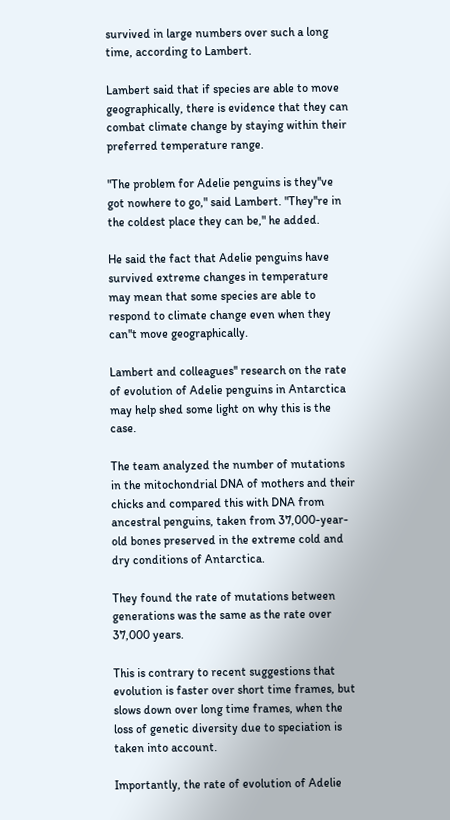survived in large numbers over such a long time, according to Lambert.

Lambert said that if species are able to move geographically, there is evidence that they can combat climate change by staying within their preferred temperature range.

"The problem for Adelie penguins is they''ve got nowhere to go," said Lambert. "They''re in the coldest place they can be," he added.

He said the fact that Adelie penguins have survived extreme changes in temperature may mean that some species are able to respond to climate change even when they can''t move geographically.

Lambert and colleagues'' research on the rate of evolution of Adelie penguins in Antarctica may help shed some light on why this is the case.

The team analyzed the number of mutations in the mitochondrial DNA of mothers and their chicks and compared this with DNA from ancestral penguins, taken from 37,000-year-old bones preserved in the extreme cold and dry conditions of Antarctica.

They found the rate of mutations between generations was the same as the rate over 37,000 years.

This is contrary to recent suggestions that evolution is faster over short time frames, but slows down over long time frames, when the loss of genetic diversity due to speciation is taken into account.

Importantly, the rate of evolution of Adelie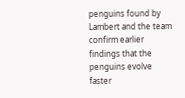penguins found by Lambert and the team confirm earlier findings that the penguins evolve faster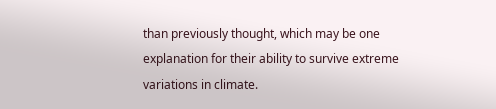than previously thought, which may be one explanation for their ability to survive extreme variations in climate.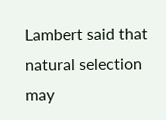Lambert said that natural selection may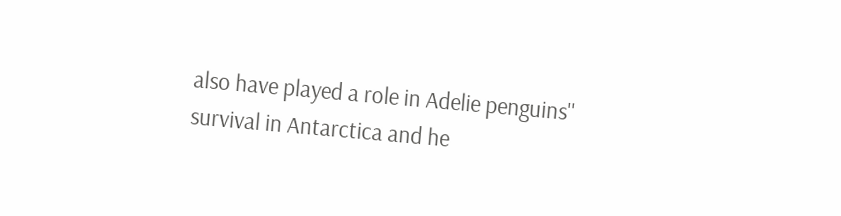also have played a role in Adelie penguins'' survival in Antarctica and he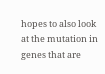hopes to also look at the mutation in genes that are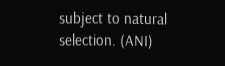subject to natural selection. (ANI)